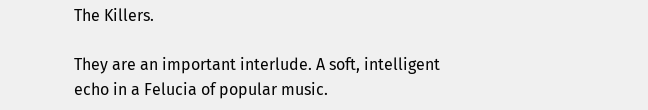The Killers.

They are an important interlude. A soft, intelligent echo in a Felucia of popular music.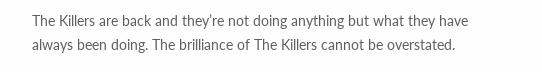The Killers are back and they’re not doing anything but what they have always been doing. The brilliance of The Killers cannot be overstated.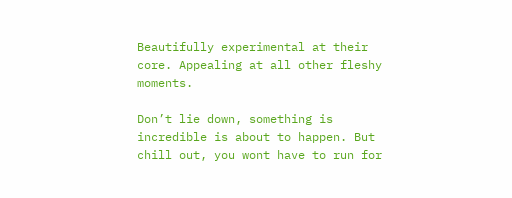Beautifully experimental at their core. Appealing at all other fleshy moments.

Don’t lie down, something is incredible is about to happen. But chill out, you wont have to run for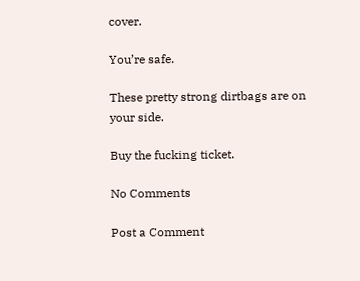cover.

You’re safe.

These pretty strong dirtbags are on your side.

Buy the fucking ticket.

No Comments

Post a Comment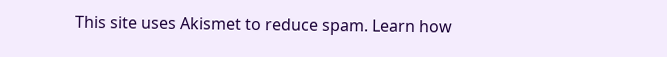This site uses Akismet to reduce spam. Learn how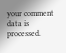your comment data is processed.